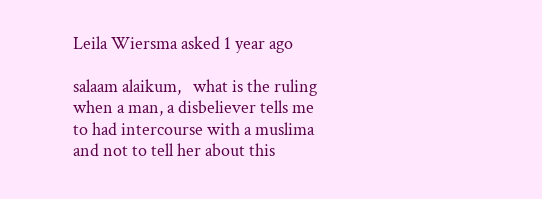Leila Wiersma asked 1 year ago

salaam alaikum,   what is the ruling when a man, a disbeliever tells me to had intercourse with a muslima and not to tell her about this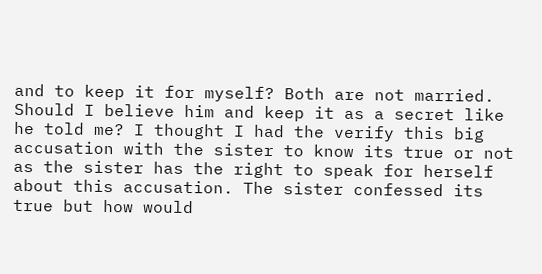and to keep it for myself? Both are not married. Should I believe him and keep it as a secret like he told me? I thought I had the verify this big accusation with the sister to know its true or not as the sister has the right to speak for herself about this accusation. The sister confessed its true but how would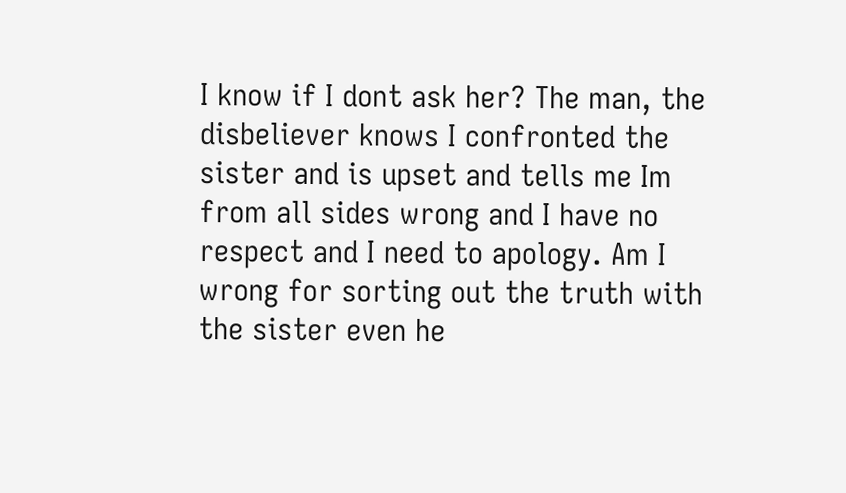I know if I dont ask her? The man, the disbeliever knows I confronted the sister and is upset and tells me Im from all sides wrong and I have no respect and I need to apology. Am I wrong for sorting out the truth with the sister even he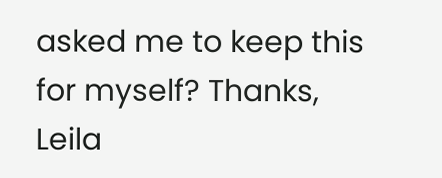asked me to keep this for myself? Thanks,   Leila